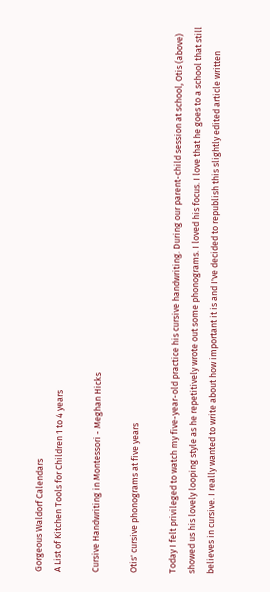Gorgeous Waldorf Calendars
A List of Kitchen Tools for Children 1 to 4 years

Cursive Handwriting in Montessori - Meghan Hicks

Otis' cursive phonograms at five years

Today I felt privileged to watch my five-year-old practice his cursive handwriting. During our parent-child session at school, Otis (above) showed us his lovely looping style as he repetitively wrote out some phonograms. I loved his focus. I love that he goes to a school that still believes in cursive. I really wanted to write about how important it is and I've decided to republish this slightly edited article written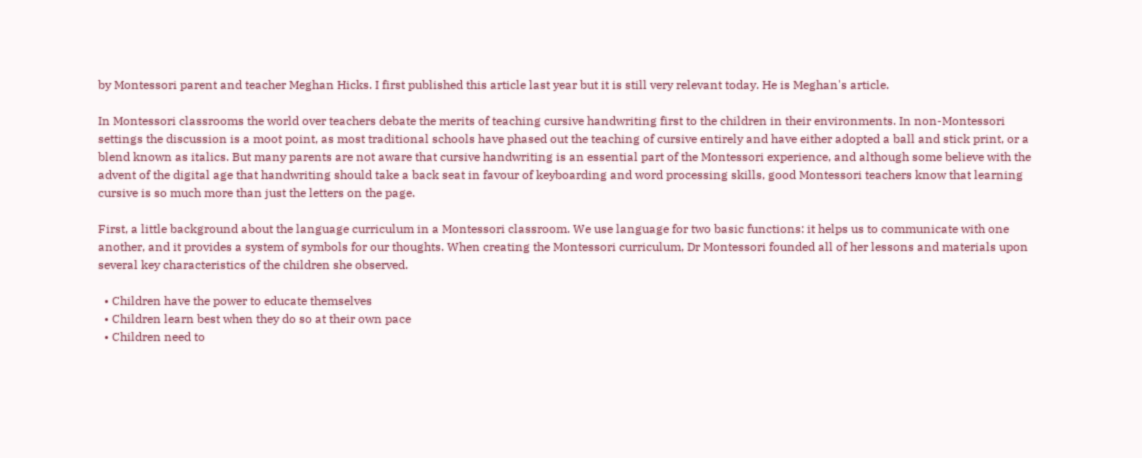by Montessori parent and teacher Meghan Hicks. I first published this article last year but it is still very relevant today. He is Meghan's article.

In Montessori classrooms the world over teachers debate the merits of teaching cursive handwriting first to the children in their environments. In non-Montessori settings the discussion is a moot point, as most traditional schools have phased out the teaching of cursive entirely and have either adopted a ball and stick print, or a blend known as italics. But many parents are not aware that cursive handwriting is an essential part of the Montessori experience, and although some believe with the advent of the digital age that handwriting should take a back seat in favour of keyboarding and word processing skills, good Montessori teachers know that learning cursive is so much more than just the letters on the page.

First, a little background about the language curriculum in a Montessori classroom. We use language for two basic functions: it helps us to communicate with one another, and it provides a system of symbols for our thoughts. When creating the Montessori curriculum, Dr Montessori founded all of her lessons and materials upon several key characteristics of the children she observed.

  • Children have the power to educate themselves
  • Children learn best when they do so at their own pace
  • Children need to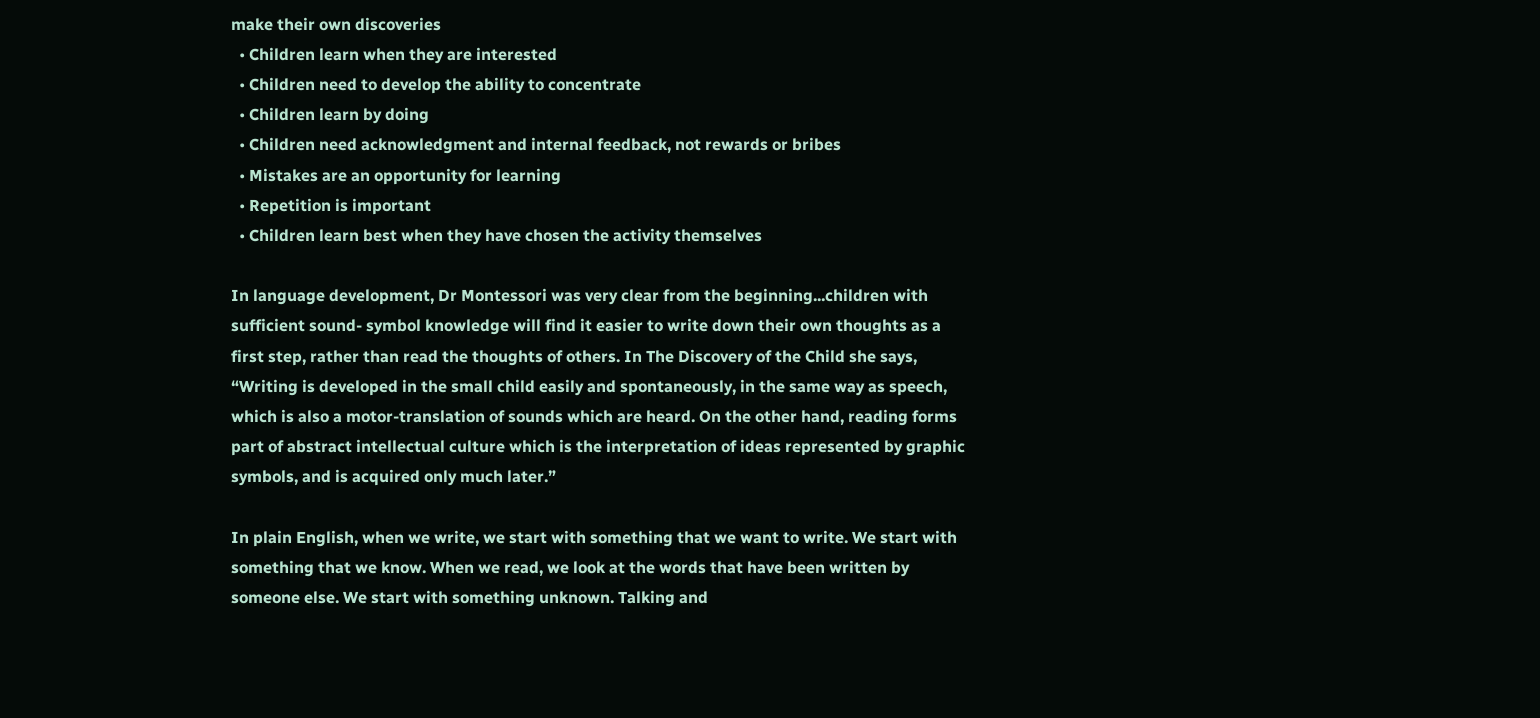make their own discoveries
  • Children learn when they are interested
  • Children need to develop the ability to concentrate
  • Children learn by doing
  • Children need acknowledgment and internal feedback, not rewards or bribes
  • Mistakes are an opportunity for learning
  • Repetition is important
  • Children learn best when they have chosen the activity themselves

In language development, Dr Montessori was very clear from the beginning...children with sufficient sound- symbol knowledge will find it easier to write down their own thoughts as a first step, rather than read the thoughts of others. In The Discovery of the Child she says, “Writing is developed in the small child easily and spontaneously, in the same way as speech, which is also a motor-translation of sounds which are heard. On the other hand, reading forms part of abstract intellectual culture which is the interpretation of ideas represented by graphic symbols, and is acquired only much later.”

In plain English, when we write, we start with something that we want to write. We start with something that we know. When we read, we look at the words that have been written by someone else. We start with something unknown. Talking and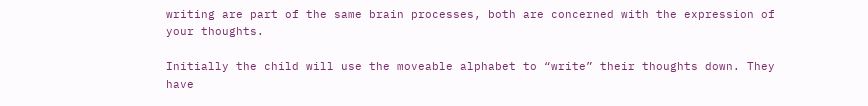writing are part of the same brain processes, both are concerned with the expression of your thoughts.

Initially the child will use the moveable alphabet to “write” their thoughts down. They have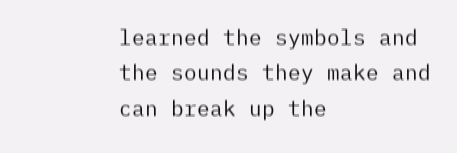learned the symbols and the sounds they make and can break up the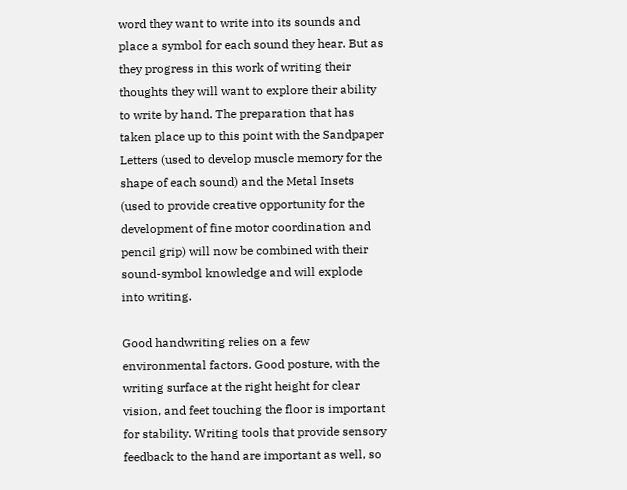word they want to write into its sounds and place a symbol for each sound they hear. But as they progress in this work of writing their thoughts they will want to explore their ability to write by hand. The preparation that has taken place up to this point with the Sandpaper Letters (used to develop muscle memory for the shape of each sound) and the Metal Insets (used to provide creative opportunity for the development of fine motor coordination and pencil grip) will now be combined with their sound-symbol knowledge and will explode into writing.

Good handwriting relies on a few environmental factors. Good posture, with the writing surface at the right height for clear vision, and feet touching the floor is important for stability. Writing tools that provide sensory feedback to the hand are important as well, so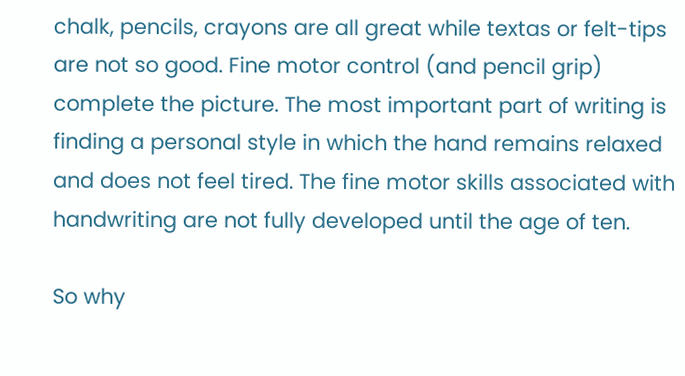chalk, pencils, crayons are all great while textas or felt-tips are not so good. Fine motor control (and pencil grip) complete the picture. The most important part of writing is finding a personal style in which the hand remains relaxed and does not feel tired. The fine motor skills associated with handwriting are not fully developed until the age of ten.

So why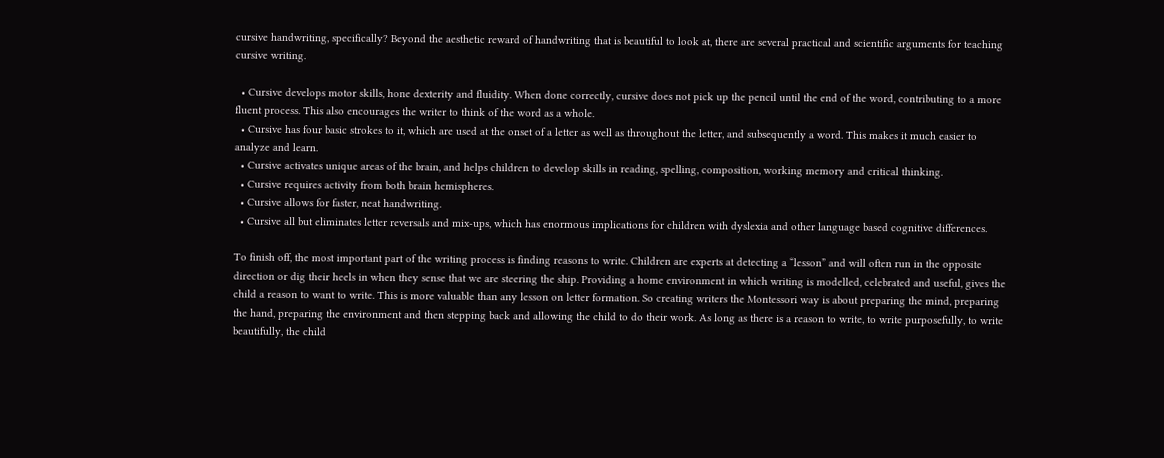cursive handwriting, specifically? Beyond the aesthetic reward of handwriting that is beautiful to look at, there are several practical and scientific arguments for teaching cursive writing.

  • Cursive develops motor skills, hone dexterity and fluidity. When done correctly, cursive does not pick up the pencil until the end of the word, contributing to a more fluent process. This also encourages the writer to think of the word as a whole.
  • Cursive has four basic strokes to it, which are used at the onset of a letter as well as throughout the letter, and subsequently a word. This makes it much easier to analyze and learn.
  • Cursive activates unique areas of the brain, and helps children to develop skills in reading, spelling, composition, working memory and critical thinking.
  • Cursive requires activity from both brain hemispheres.
  • Cursive allows for faster, neat handwriting.
  • Cursive all but eliminates letter reversals and mix-ups, which has enormous implications for children with dyslexia and other language based cognitive differences.

To finish off, the most important part of the writing process is finding reasons to write. Children are experts at detecting a “lesson” and will often run in the opposite direction or dig their heels in when they sense that we are steering the ship. Providing a home environment in which writing is modelled, celebrated and useful, gives the child a reason to want to write. This is more valuable than any lesson on letter formation. So creating writers the Montessori way is about preparing the mind, preparing the hand, preparing the environment and then stepping back and allowing the child to do their work. As long as there is a reason to write, to write purposefully, to write beautifully, the child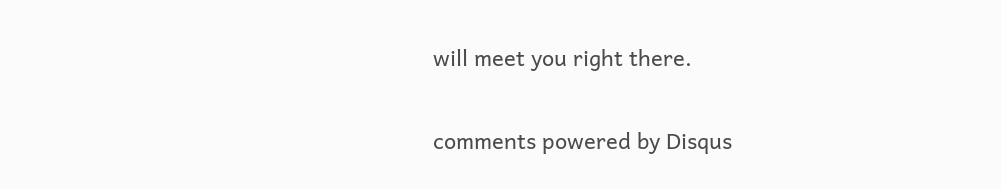will meet you right there.

comments powered by Disqus